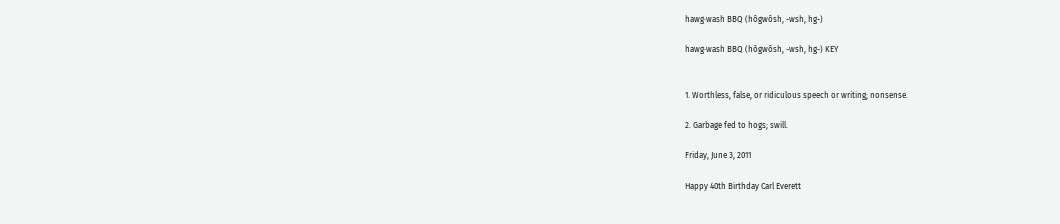hawg·wash BBQ (hôgwôsh, -wsh, hg-)

hawg·wash BBQ (hôgwôsh, -wsh, hg-) KEY


1. Worthless, false, or ridiculous speech or writing; nonsense.

2. Garbage fed to hogs; swill.

Friday, June 3, 2011

Happy 40th Birthday Carl Everett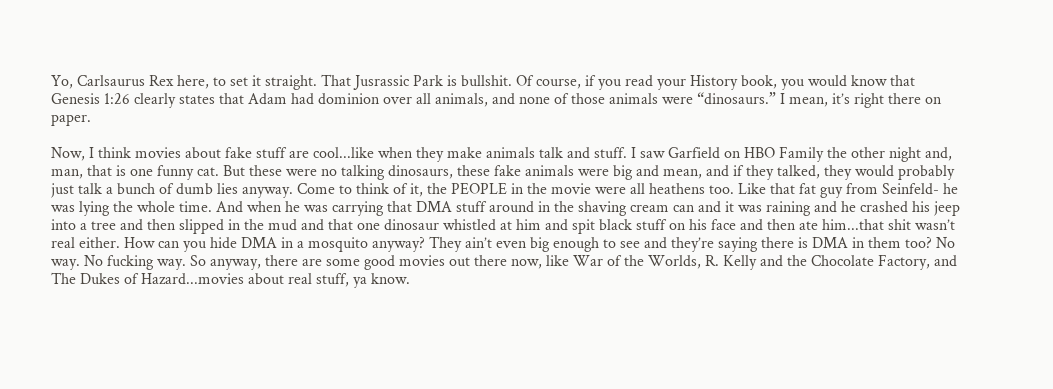Yo, Carlsaurus Rex here, to set it straight. That Jusrassic Park is bullshit. Of course, if you read your History book, you would know that Genesis 1:26 clearly states that Adam had dominion over all animals, and none of those animals were “dinosaurs.” I mean, it’s right there on paper.

Now, I think movies about fake stuff are cool...like when they make animals talk and stuff. I saw Garfield on HBO Family the other night and, man, that is one funny cat. But these were no talking dinosaurs, these fake animals were big and mean, and if they talked, they would probably just talk a bunch of dumb lies anyway. Come to think of it, the PEOPLE in the movie were all heathens too. Like that fat guy from Seinfeld- he was lying the whole time. And when he was carrying that DMA stuff around in the shaving cream can and it was raining and he crashed his jeep into a tree and then slipped in the mud and that one dinosaur whistled at him and spit black stuff on his face and then ate him...that shit wasn’t real either. How can you hide DMA in a mosquito anyway? They ain’t even big enough to see and they’re saying there is DMA in them too? No way. No fucking way. So anyway, there are some good movies out there now, like War of the Worlds, R. Kelly and the Chocolate Factory, and The Dukes of Hazard...movies about real stuff, ya know.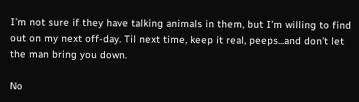I’m not sure if they have talking animals in them, but I’m willing to find out on my next off-day. Til next time, keep it real, peeps...and don’t let the man bring you down.

No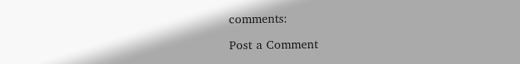comments:

Post a Comment